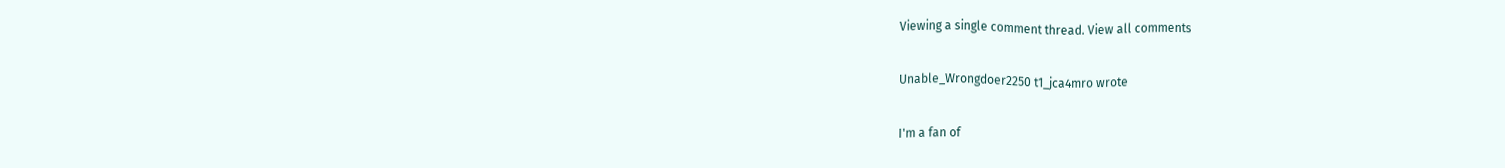Viewing a single comment thread. View all comments

Unable_Wrongdoer2250 t1_jca4mro wrote

I'm a fan of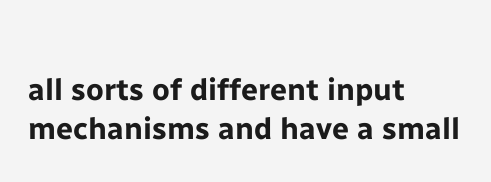all sorts of different input mechanisms and have a small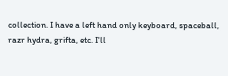collection. I have a left hand only keyboard, spaceball, razr hydra, grifta, etc. I'll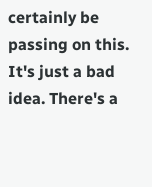certainly be passing on this. It's just a bad idea. There's a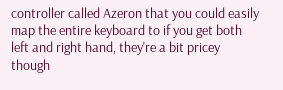controller called Azeron that you could easily map the entire keyboard to if you get both left and right hand, they're a bit pricey though